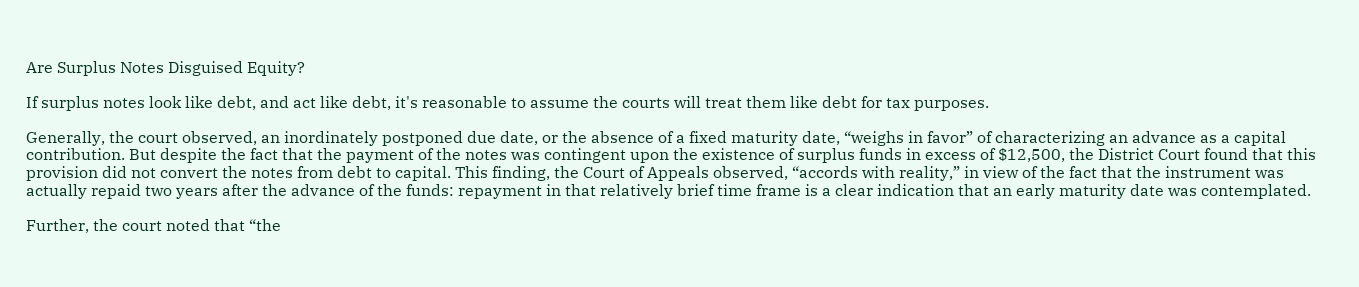Are Surplus Notes Disguised Equity?

If surplus notes look like debt, and act like debt, it's reasonable to assume the courts will treat them like debt for tax purposes.

Generally, the court observed, an inordinately postponed due date, or the absence of a fixed maturity date, “weighs in favor” of characterizing an advance as a capital contribution. But despite the fact that the payment of the notes was contingent upon the existence of surplus funds in excess of $12,500, the District Court found that this provision did not convert the notes from debt to capital. This finding, the Court of Appeals observed, “accords with reality,” in view of the fact that the instrument was actually repaid two years after the advance of the funds: repayment in that relatively brief time frame is a clear indication that an early maturity date was contemplated.

Further, the court noted that “the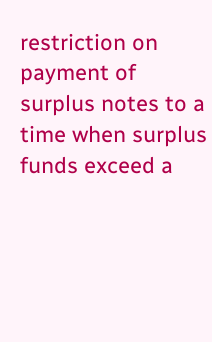restriction on payment of surplus notes to a time when surplus funds exceed a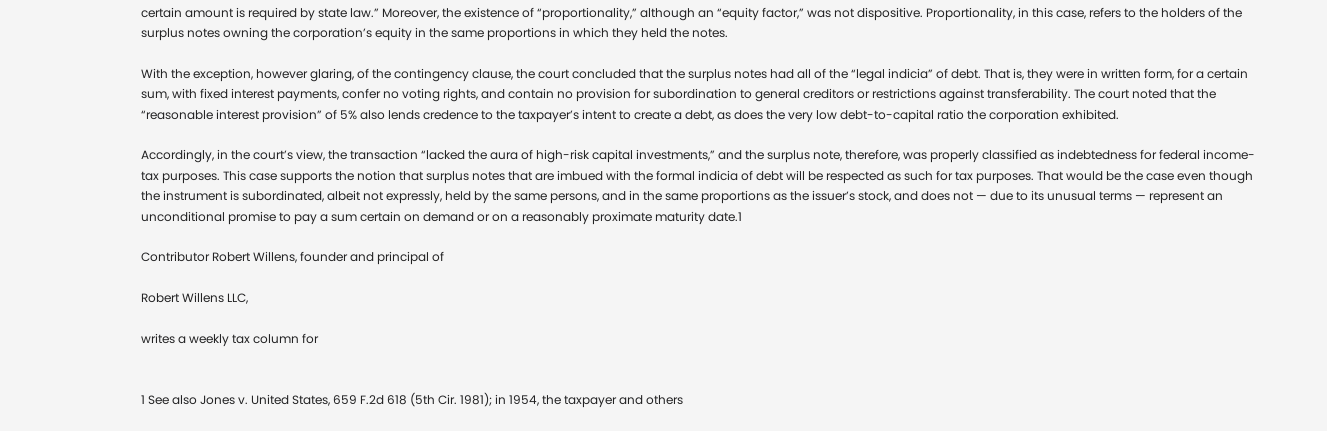certain amount is required by state law.” Moreover, the existence of “proportionality,” although an “equity factor,” was not dispositive. Proportionality, in this case, refers to the holders of the surplus notes owning the corporation’s equity in the same proportions in which they held the notes.

With the exception, however glaring, of the contingency clause, the court concluded that the surplus notes had all of the “legal indicia” of debt. That is, they were in written form, for a certain sum, with fixed interest payments, confer no voting rights, and contain no provision for subordination to general creditors or restrictions against transferability. The court noted that the “reasonable interest provision” of 5% also lends credence to the taxpayer’s intent to create a debt, as does the very low debt-to-capital ratio the corporation exhibited.

Accordingly, in the court’s view, the transaction “lacked the aura of high-risk capital investments,” and the surplus note, therefore, was properly classified as indebtedness for federal income-tax purposes. This case supports the notion that surplus notes that are imbued with the formal indicia of debt will be respected as such for tax purposes. That would be the case even though the instrument is subordinated, albeit not expressly, held by the same persons, and in the same proportions as the issuer’s stock, and does not — due to its unusual terms — represent an unconditional promise to pay a sum certain on demand or on a reasonably proximate maturity date.1

Contributor Robert Willens, founder and principal of

Robert Willens LLC,

writes a weekly tax column for


1 See also Jones v. United States, 659 F.2d 618 (5th Cir. 1981); in 1954, the taxpayer and others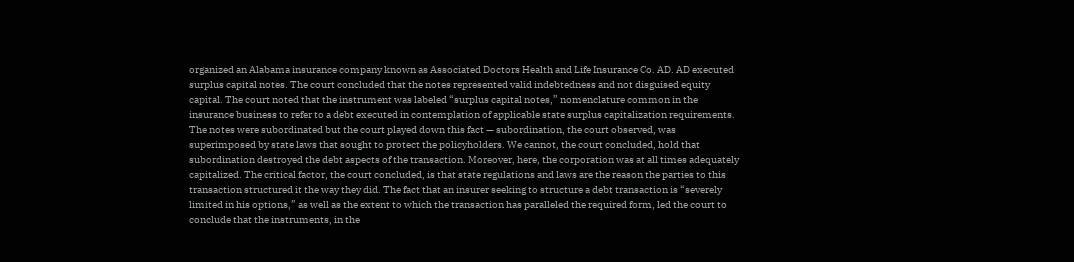organized an Alabama insurance company known as Associated Doctors Health and Life Insurance Co. AD. AD executed surplus capital notes. The court concluded that the notes represented valid indebtedness and not disguised equity capital. The court noted that the instrument was labeled “surplus capital notes,” nomenclature common in the insurance business to refer to a debt executed in contemplation of applicable state surplus capitalization requirements. The notes were subordinated but the court played down this fact — subordination, the court observed, was superimposed by state laws that sought to protect the policyholders. We cannot, the court concluded, hold that subordination destroyed the debt aspects of the transaction. Moreover, here, the corporation was at all times adequately capitalized. The critical factor, the court concluded, is that state regulations and laws are the reason the parties to this transaction structured it the way they did. The fact that an insurer seeking to structure a debt transaction is “severely limited in his options,” as well as the extent to which the transaction has paralleled the required form, led the court to conclude that the instruments, in the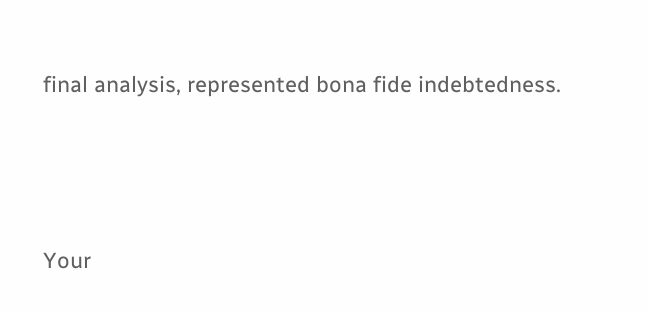final analysis, represented bona fide indebtedness.




Your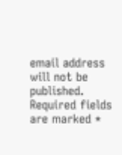email address will not be published. Required fields are marked *